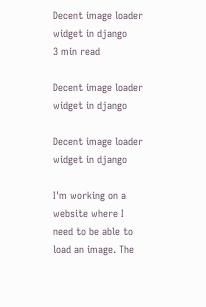Decent image loader widget in django
3 min read

Decent image loader widget in django

Decent image loader widget in django

I'm working on a website where I need to be able to load an image. The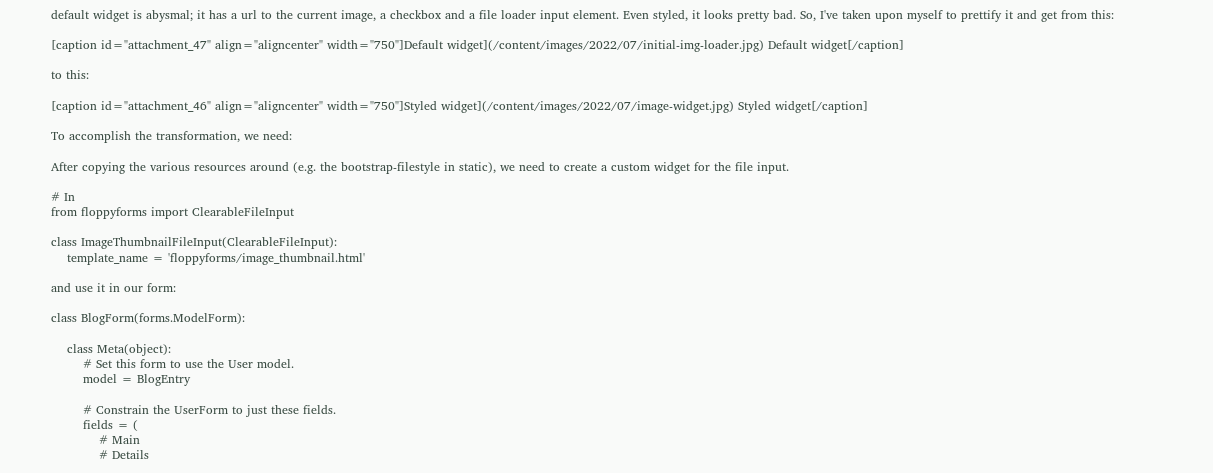default widget is abysmal; it has a url to the current image, a checkbox and a file loader input element. Even styled, it looks pretty bad. So, I've taken upon myself to prettify it and get from this:

[caption id="attachment_47" align="aligncenter" width="750"]Default widget](/content/images/2022/07/initial-img-loader.jpg) Default widget[/caption]

to this:

[caption id="attachment_46" align="aligncenter" width="750"]Styled widget](/content/images/2022/07/image-widget.jpg) Styled widget[/caption]

To accomplish the transformation, we need:

After copying the various resources around (e.g. the bootstrap-filestyle in static), we need to create a custom widget for the file input.

# In
from floppyforms import ClearableFileInput

class ImageThumbnailFileInput(ClearableFileInput):
    template_name = 'floppyforms/image_thumbnail.html'

and use it in our form:

class BlogForm(forms.ModelForm):

    class Meta(object):
        # Set this form to use the User model.
        model = BlogEntry

        # Constrain the UserForm to just these fields.
        fields = (
            # Main
            # Details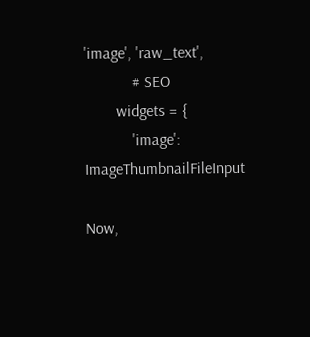'image', 'raw_text',
            # SEO
        widgets = {
            'image': ImageThumbnailFileInput

Now,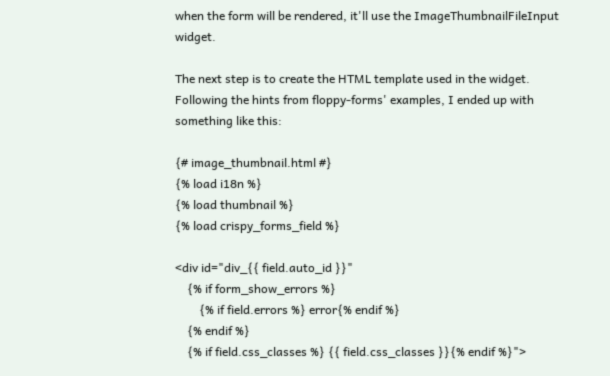when the form will be rendered, it'll use the ImageThumbnailFileInput widget.

The next step is to create the HTML template used in the widget. Following the hints from floppy-forms' examples, I ended up with something like this:

{# image_thumbnail.html #}
{% load i18n %}
{% load thumbnail %}
{% load crispy_forms_field %}

<div id="div_{{ field.auto_id }}"
    {% if form_show_errors %}
        {% if field.errors %} error{% endif %}
    {% endif %}
    {% if field.css_classes %} {{ field.css_classes }}{% endif %}">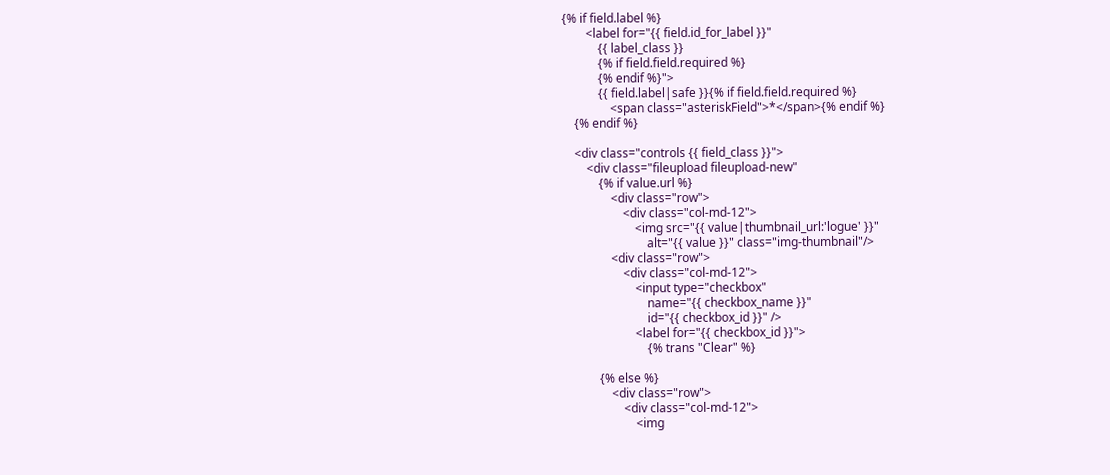{% if field.label %}
        <label for="{{ field.id_for_label }}"
            {{ label_class }}
            {% if field.field.required %}
            {% endif %}">
            {{ field.label|safe }}{% if field.field.required %}
                <span class="asteriskField">*</span>{% endif %}
    {% endif %}

    <div class="controls {{ field_class }}">
        <div class="fileupload fileupload-new"
            {% if value.url %}
                <div class="row">
                    <div class="col-md-12">
                        <img src="{{ value|thumbnail_url:'logue' }}"
                            alt="{{ value }}" class="img-thumbnail"/>
                <div class="row">
                    <div class="col-md-12">
                        <input type="checkbox"
                            name="{{ checkbox_name }}"
                            id="{{ checkbox_id }}" />
                        <label for="{{ checkbox_id }}">
                            {% trans "Clear" %}

            {% else %}
                <div class="row">
                    <div class="col-md-12">
                        <img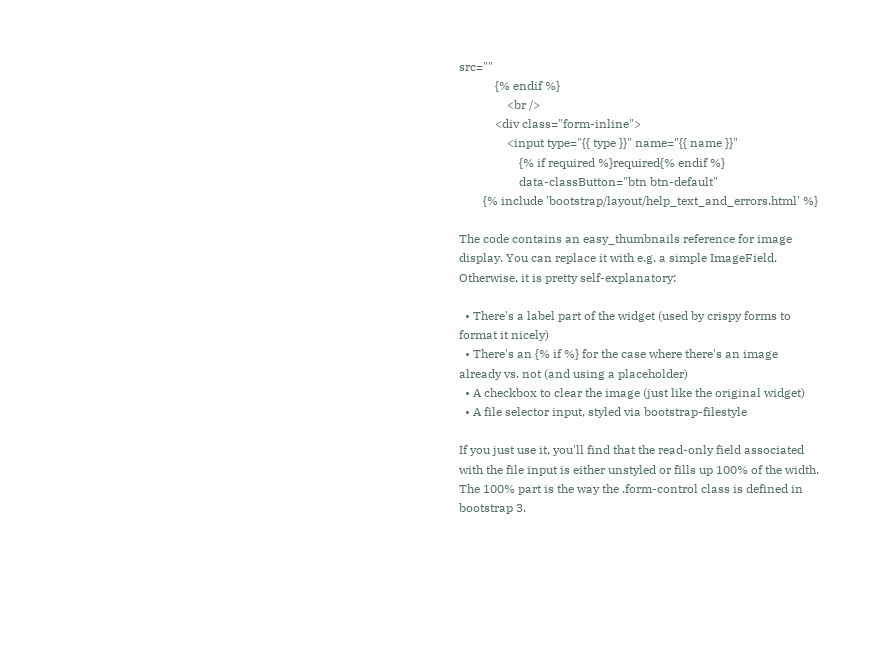src=""
            {% endif %}
                <br />
            <div class="form-inline">
                <input type="{{ type }}" name="{{ name }}"
                    {% if required %}required{% endif %}
                    data-classButton="btn btn-default"
        {% include 'bootstrap/layout/help_text_and_errors.html' %}

The code contains an easy_thumbnails reference for image display. You can replace it with e.g. a simple ImageField. Otherwise, it is pretty self-explanatory:

  • There's a label part of the widget (used by crispy forms to format it nicely)
  • There's an {% if %} for the case where there's an image already vs. not (and using a placeholder)
  • A checkbox to clear the image (just like the original widget)
  • A file selector input, styled via bootstrap-filestyle

If you just use it, you'll find that the read-only field associated with the file input is either unstyled or fills up 100% of the width. The 100% part is the way the .form-control class is defined in bootstrap 3.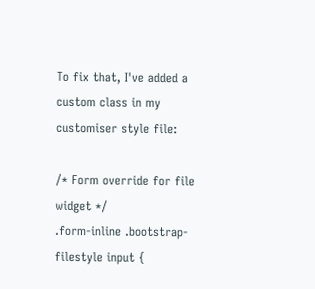To fix that, I've added a custom class in my customiser style file:

/* Form override for file widget */
.form-inline .bootstrap-filestyle input {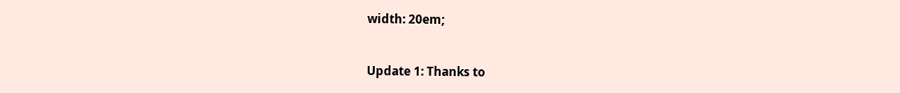width: 20em;


Update 1: Thanks to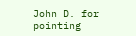John D. for pointing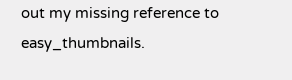out my missing reference to easy_thumbnails.